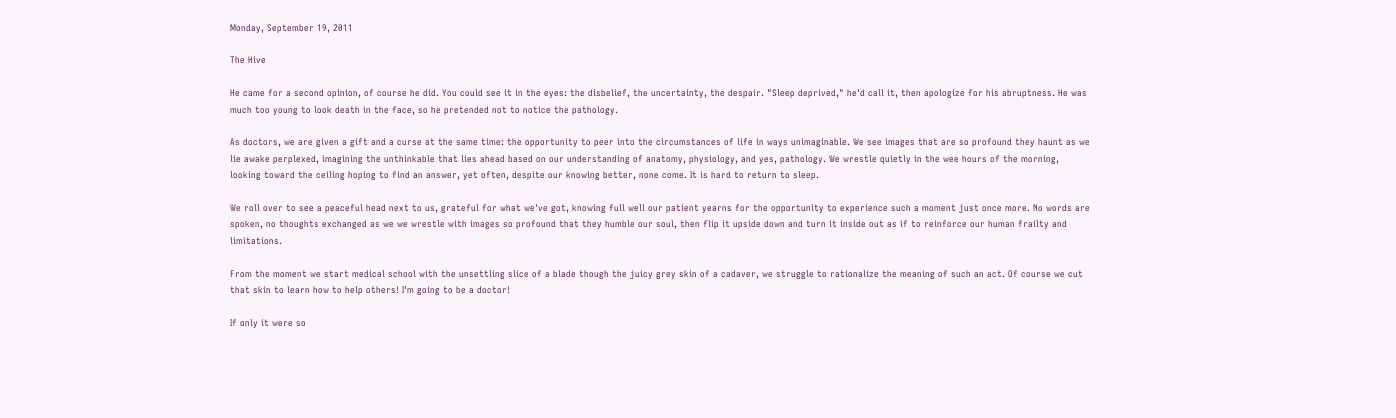Monday, September 19, 2011

The Hive

He came for a second opinion, of course he did. You could see it in the eyes: the disbelief, the uncertainty, the despair. "Sleep deprived," he'd call it, then apologize for his abruptness. He was much too young to look death in the face, so he pretended not to notice the pathology.

As doctors, we are given a gift and a curse at the same time: the opportunity to peer into the circumstances of life in ways unimaginable. We see images that are so profound they haunt as we lie awake perplexed, imagining the unthinkable that lies ahead based on our understanding of anatomy, physiology, and yes, pathology. We wrestle quietly in the wee hours of the morning, looking toward the ceiling hoping to find an answer, yet often, despite our knowing better, none come. It is hard to return to sleep.

We roll over to see a peaceful head next to us, grateful for what we've got, knowing full well our patient yearns for the opportunity to experience such a moment just once more. No words are spoken, no thoughts exchanged as we we wrestle with images so profound that they humble our soul, then flip it upside down and turn it inside out as if to reinforce our human frailty and limitations.

From the moment we start medical school with the unsettling slice of a blade though the juicy grey skin of a cadaver, we struggle to rationalize the meaning of such an act. Of course we cut that skin to learn how to help others! I'm going to be a doctor!

If only it were so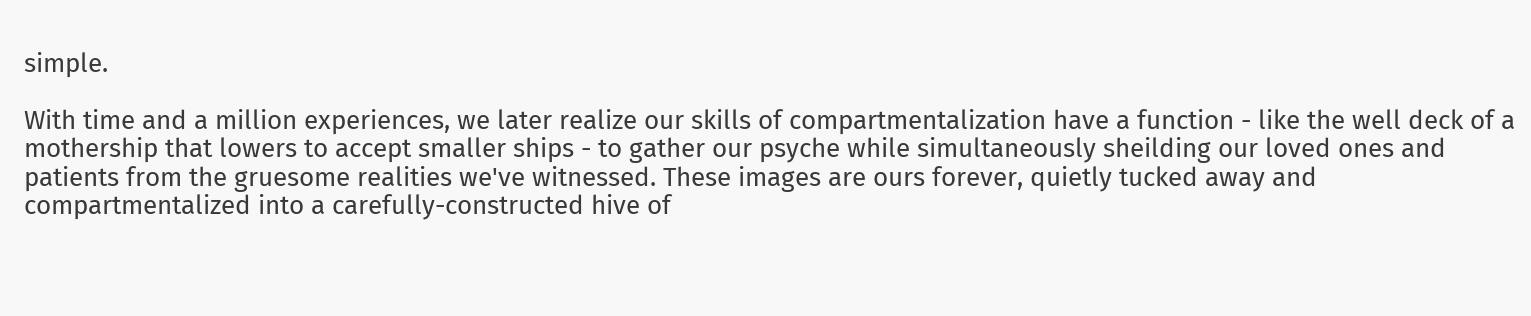simple.

With time and a million experiences, we later realize our skills of compartmentalization have a function - like the well deck of a mothership that lowers to accept smaller ships - to gather our psyche while simultaneously sheilding our loved ones and patients from the gruesome realities we've witnessed. These images are ours forever, quietly tucked away and compartmentalized into a carefully-constructed hive of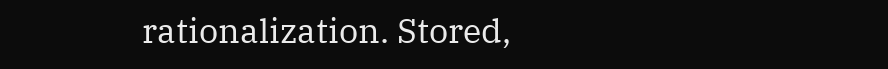rationalization. Stored,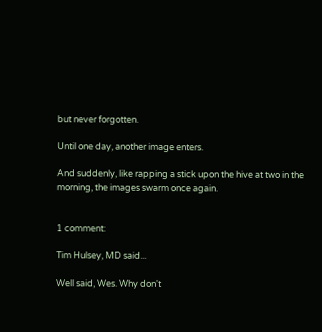but never forgotten.

Until one day, another image enters.

And suddenly, like rapping a stick upon the hive at two in the morning, the images swarm once again.


1 comment:

Tim Hulsey, MD said...

Well said, Wes. Why don't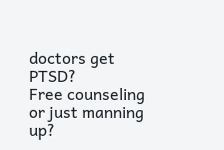doctors get PTSD?
Free counseling or just manning up?